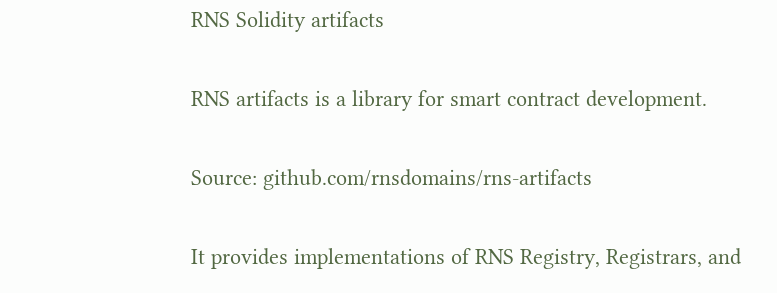RNS Solidity artifacts

RNS artifacts is a library for smart contract development.

Source: github.com/rnsdomains/rns-artifacts

It provides implementations of RNS Registry, Registrars, and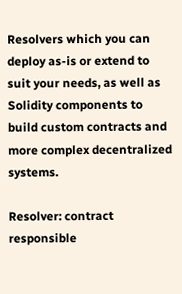Resolvers which you can deploy as-is or extend to suit your needs, as well as Solidity components to build custom contracts and more complex decentralized systems.

Resolver: contract responsible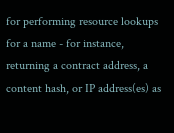for performing resource lookups for a name - for instance, returning a contract address, a content hash, or IP address(es) as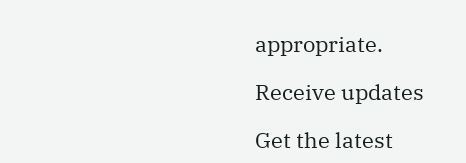appropriate.

Receive updates

Get the latest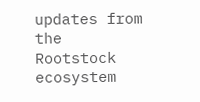updates from the Rootstock ecosystem